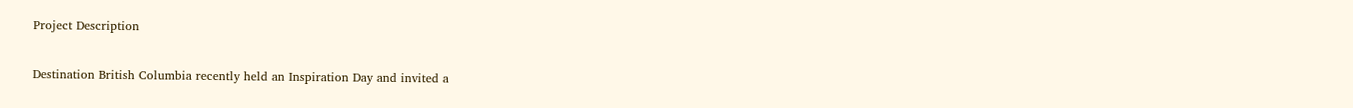Project Description

Destination British Columbia recently held an Inspiration Day and invited a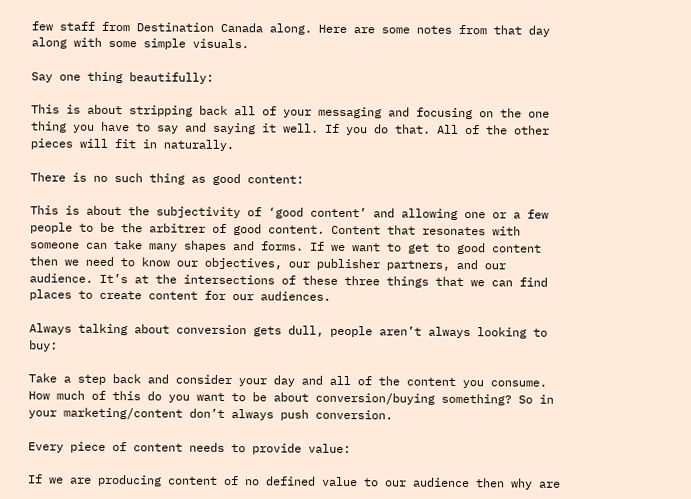few staff from Destination Canada along. Here are some notes from that day along with some simple visuals.

Say one thing beautifully:

This is about stripping back all of your messaging and focusing on the one thing you have to say and saying it well. If you do that. All of the other pieces will fit in naturally.

There is no such thing as good content:

This is about the subjectivity of ‘good content’ and allowing one or a few people to be the arbitrer of good content. Content that resonates with someone can take many shapes and forms. If we want to get to good content then we need to know our objectives, our publisher partners, and our audience. It’s at the intersections of these three things that we can find places to create content for our audiences.

Always talking about conversion gets dull, people aren’t always looking to buy:

Take a step back and consider your day and all of the content you consume. How much of this do you want to be about conversion/buying something? So in your marketing/content don’t always push conversion.

Every piece of content needs to provide value:

If we are producing content of no defined value to our audience then why are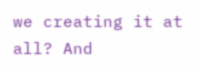we creating it at all? And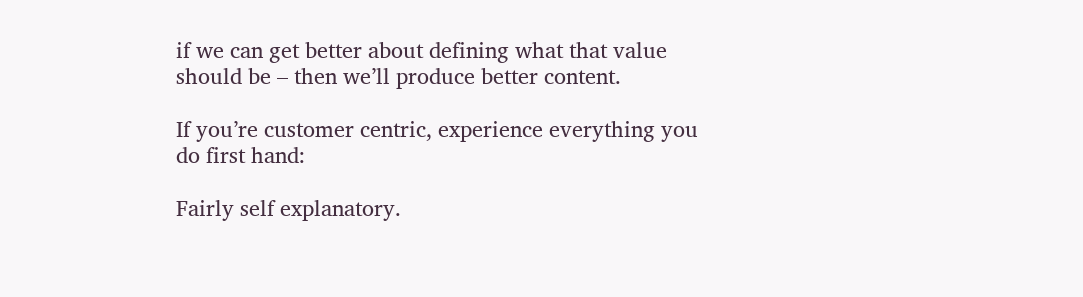if we can get better about defining what that value should be – then we’ll produce better content.

If you’re customer centric, experience everything you do first hand:

Fairly self explanatory.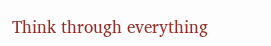Think through everything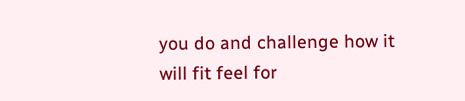you do and challenge how it will fit feel for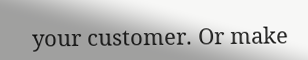your customer. Or make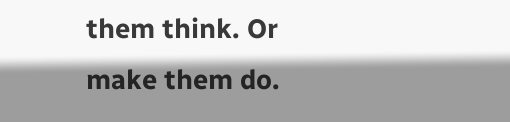them think. Or make them do.